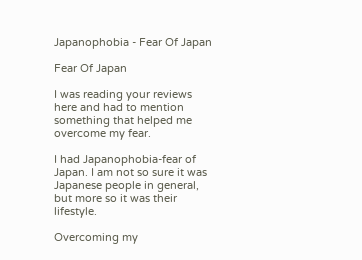Japanophobia - Fear Of Japan

Fear Of Japan

I was reading your reviews here and had to mention something that helped me overcome my fear.

I had Japanophobia-fear of Japan. I am not so sure it was Japanese people in general, but more so it was their lifestyle.

Overcoming my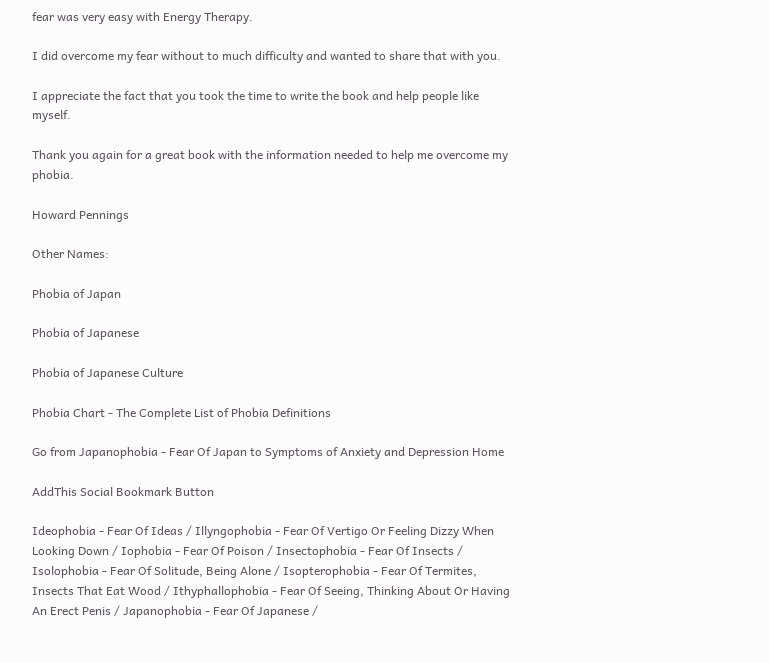fear was very easy with Energy Therapy.

I did overcome my fear without to much difficulty and wanted to share that with you.

I appreciate the fact that you took the time to write the book and help people like myself.

Thank you again for a great book with the information needed to help me overcome my phobia.

Howard Pennings

Other Names:

Phobia of Japan

Phobia of Japanese

Phobia of Japanese Culture

Phobia Chart - The Complete List of Phobia Definitions

Go from Japanophobia - Fear Of Japan to Symptoms of Anxiety and Depression Home

AddThis Social Bookmark Button

Ideophobia - Fear Of Ideas / Illyngophobia - Fear Of Vertigo Or Feeling Dizzy When Looking Down / Iophobia - Fear Of Poison / Insectophobia - Fear Of Insects / Isolophobia - Fear Of Solitude, Being Alone / Isopterophobia - Fear Of Termites, Insects That Eat Wood / Ithyphallophobia - Fear Of Seeing, Thinking About Or Having An Erect Penis / Japanophobia - Fear Of Japanese /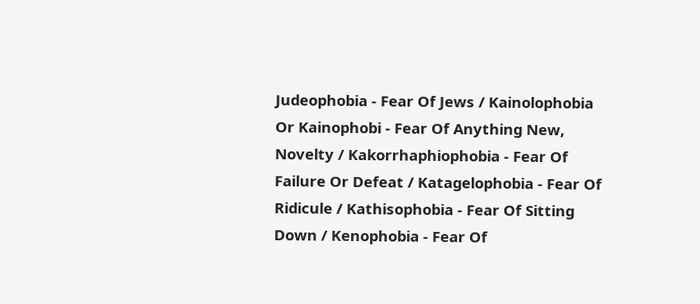Judeophobia - Fear Of Jews / Kainolophobia Or Kainophobi - Fear Of Anything New, Novelty / Kakorrhaphiophobia - Fear Of Failure Or Defeat / Katagelophobia - Fear Of Ridicule / Kathisophobia - Fear Of Sitting Down / Kenophobia - Fear Of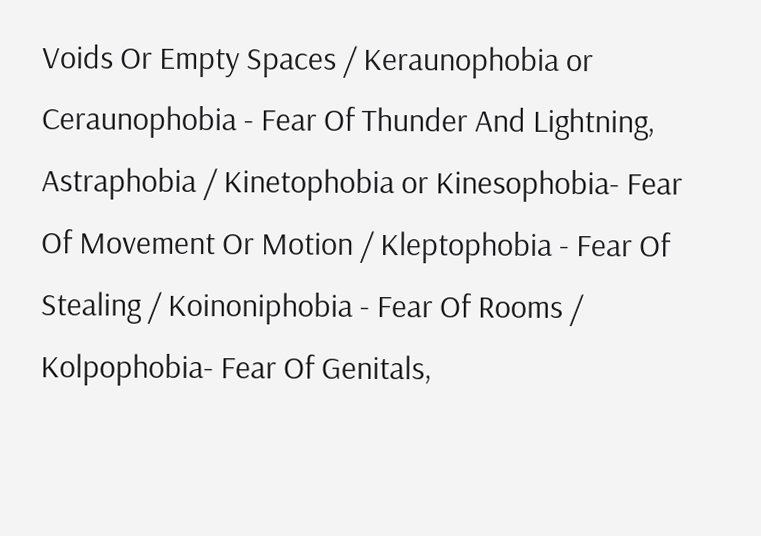Voids Or Empty Spaces / Keraunophobia or Ceraunophobia - Fear Of Thunder And Lightning, Astraphobia / Kinetophobia or Kinesophobia- Fear Of Movement Or Motion / Kleptophobia - Fear Of Stealing / Koinoniphobia - Fear Of Rooms / Kolpophobia- Fear Of Genitals,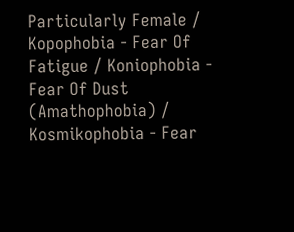Particularly Female / Kopophobia - Fear Of Fatigue / Koniophobia - Fear Of Dust (Amathophobia) / Kosmikophobia - Fear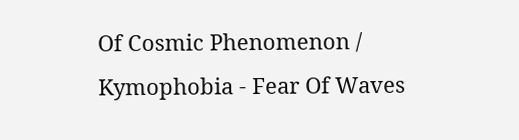Of Cosmic Phenomenon / Kymophobia - Fear Of Waves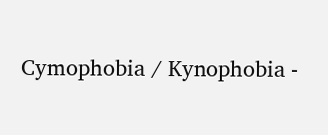Cymophobia / Kynophobia -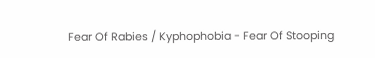Fear Of Rabies / Kyphophobia - Fear Of Stooping